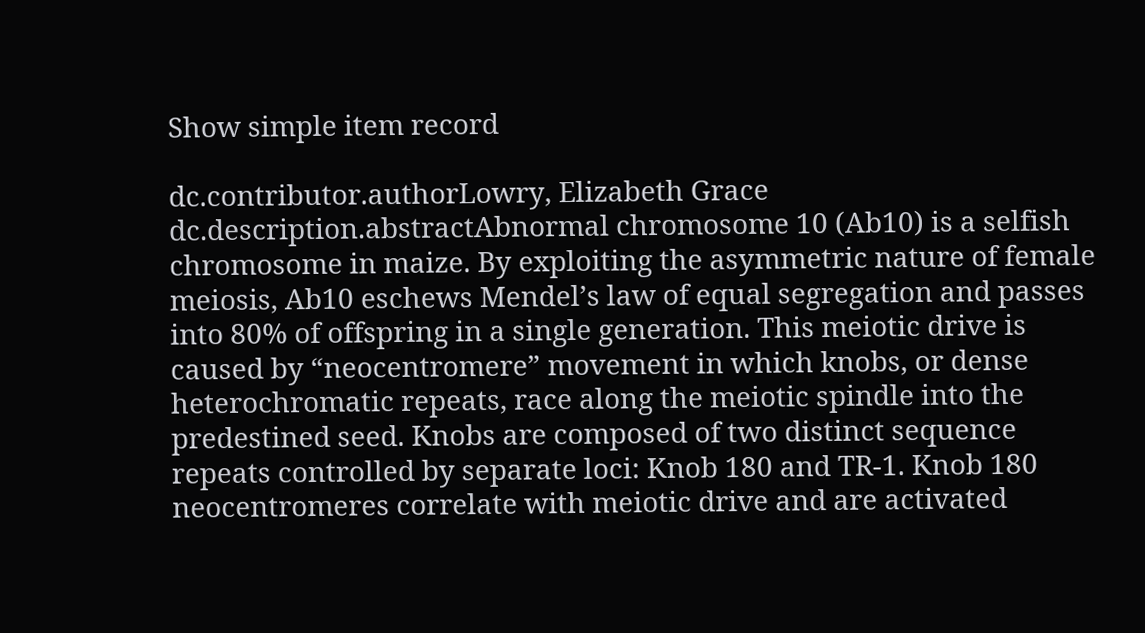Show simple item record

dc.contributor.authorLowry, Elizabeth Grace
dc.description.abstractAbnormal chromosome 10 (Ab10) is a selfish chromosome in maize. By exploiting the asymmetric nature of female meiosis, Ab10 eschews Mendel’s law of equal segregation and passes into 80% of offspring in a single generation. This meiotic drive is caused by “neocentromere” movement in which knobs, or dense heterochromatic repeats, race along the meiotic spindle into the predestined seed. Knobs are composed of two distinct sequence repeats controlled by separate loci: Knob 180 and TR-1. Knob 180 neocentromeres correlate with meiotic drive and are activated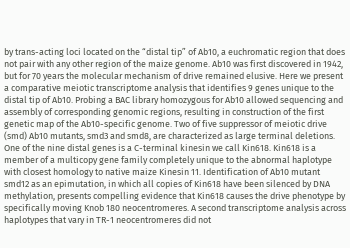by trans-acting loci located on the “distal tip” of Ab10, a euchromatic region that does not pair with any other region of the maize genome. Ab10 was first discovered in 1942, but for 70 years the molecular mechanism of drive remained elusive. Here we present a comparative meiotic transcriptome analysis that identifies 9 genes unique to the distal tip of Ab10. Probing a BAC library homozygous for Ab10 allowed sequencing and assembly of corresponding genomic regions, resulting in construction of the first genetic map of the Ab10-specific genome. Two of five suppressor of meiotic drive (smd) Ab10 mutants, smd3 and smd8, are characterized as large terminal deletions. One of the nine distal genes is a C-terminal kinesin we call Kin618. Kin618 is a member of a multicopy gene family completely unique to the abnormal haplotype with closest homology to native maize Kinesin 11. Identification of Ab10 mutant smd12 as an epimutation, in which all copies of Kin618 have been silenced by DNA methylation, presents compelling evidence that Kin618 causes the drive phenotype by specifically moving Knob 180 neocentromeres. A second transcriptome analysis across haplotypes that vary in TR-1 neocentromeres did not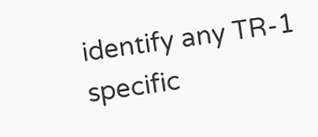identify any TR-1 specific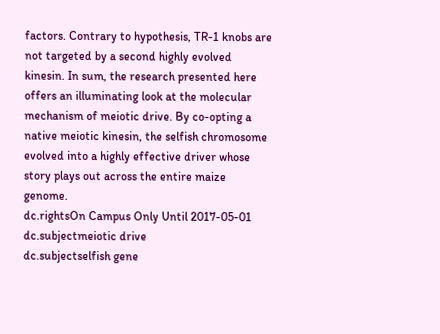factors. Contrary to hypothesis, TR-1 knobs are not targeted by a second highly evolved kinesin. In sum, the research presented here offers an illuminating look at the molecular mechanism of meiotic drive. By co-opting a native meiotic kinesin, the selfish chromosome evolved into a highly effective driver whose story plays out across the entire maize genome.
dc.rightsOn Campus Only Until 2017-05-01
dc.subjectmeiotic drive
dc.subjectselfish gene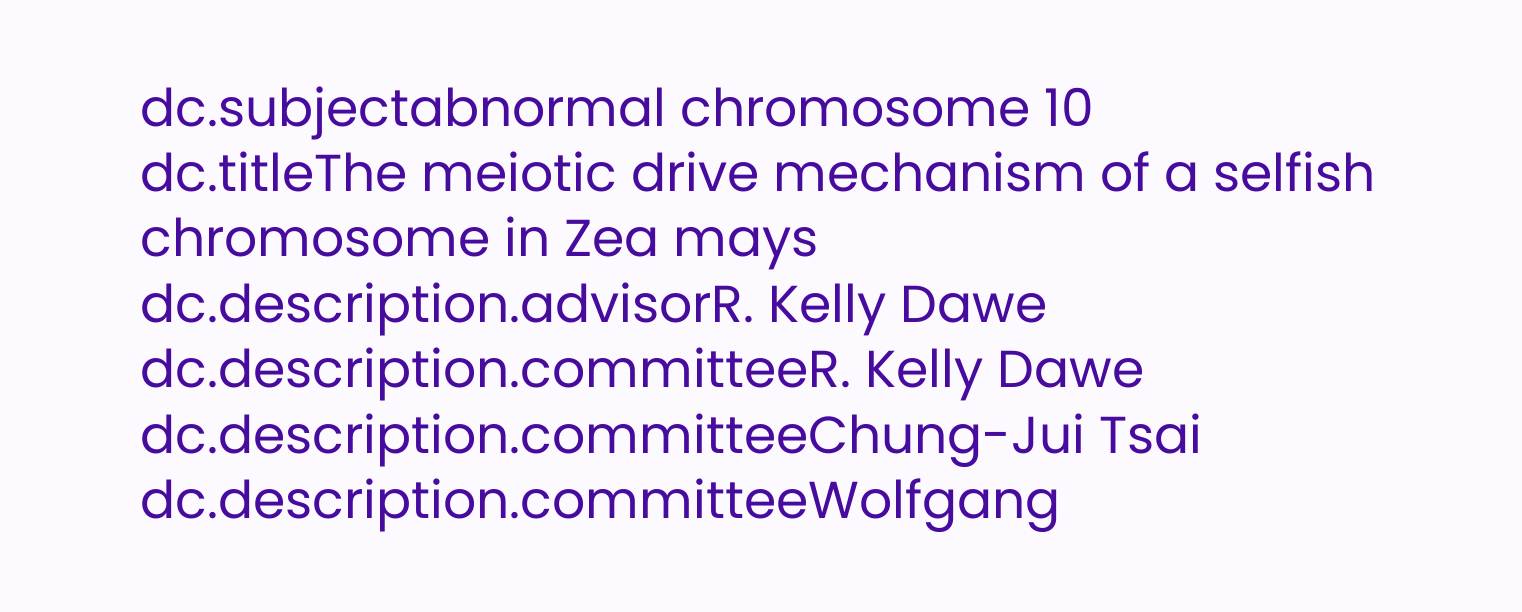dc.subjectabnormal chromosome 10
dc.titleThe meiotic drive mechanism of a selfish chromosome in Zea mays
dc.description.advisorR. Kelly Dawe
dc.description.committeeR. Kelly Dawe
dc.description.committeeChung-Jui Tsai
dc.description.committeeWolfgang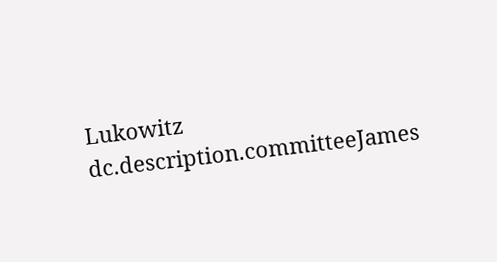Lukowitz
dc.description.committeeJames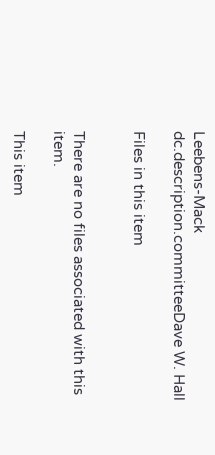Leebens-Mack
dc.description.committeeDave W. Hall

Files in this item


There are no files associated with this item.

This item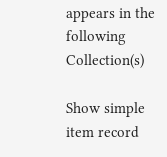appears in the following Collection(s)

Show simple item record